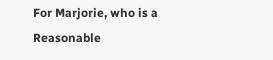For Marjorie, who is a Reasonable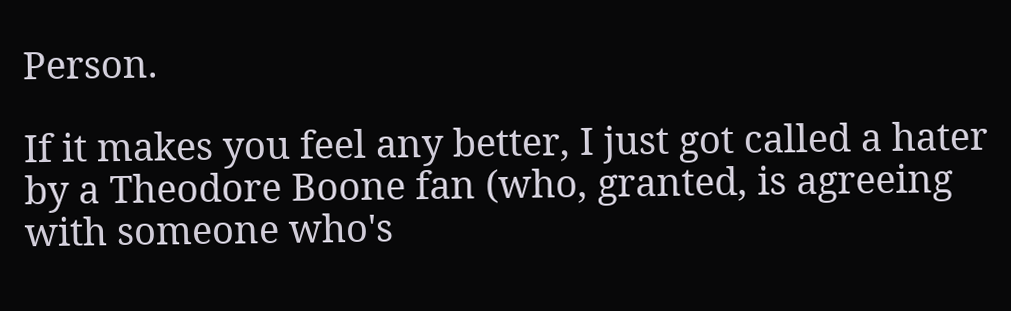Person.

If it makes you feel any better, I just got called a hater by a Theodore Boone fan (who, granted, is agreeing with someone who's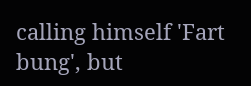calling himself 'Fart bung', but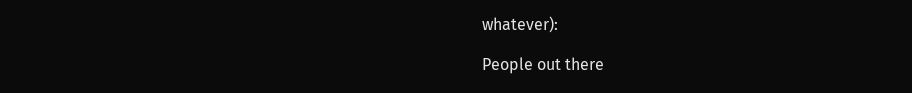whatever):

People out there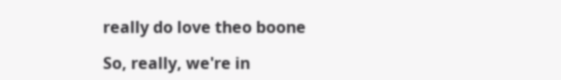really do love theo boone

So, really, we're in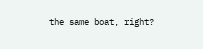the same boat, right?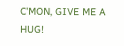C'MON, GIVE ME A HUG!